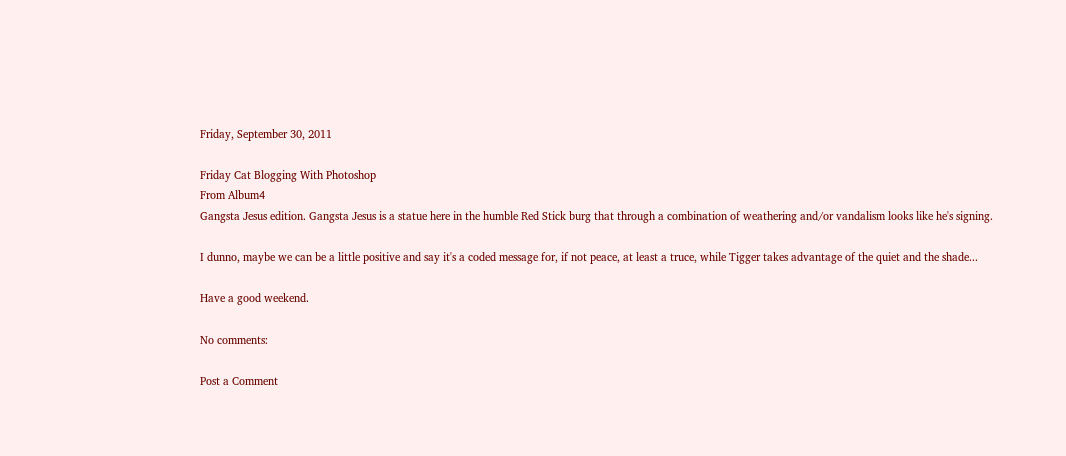Friday, September 30, 2011

Friday Cat Blogging With Photoshop
From Album4
Gangsta Jesus edition. Gangsta Jesus is a statue here in the humble Red Stick burg that through a combination of weathering and/or vandalism looks like he's signing.

I dunno, maybe we can be a little positive and say it's a coded message for, if not peace, at least a truce, while Tigger takes advantage of the quiet and the shade...

Have a good weekend.

No comments:

Post a Comment